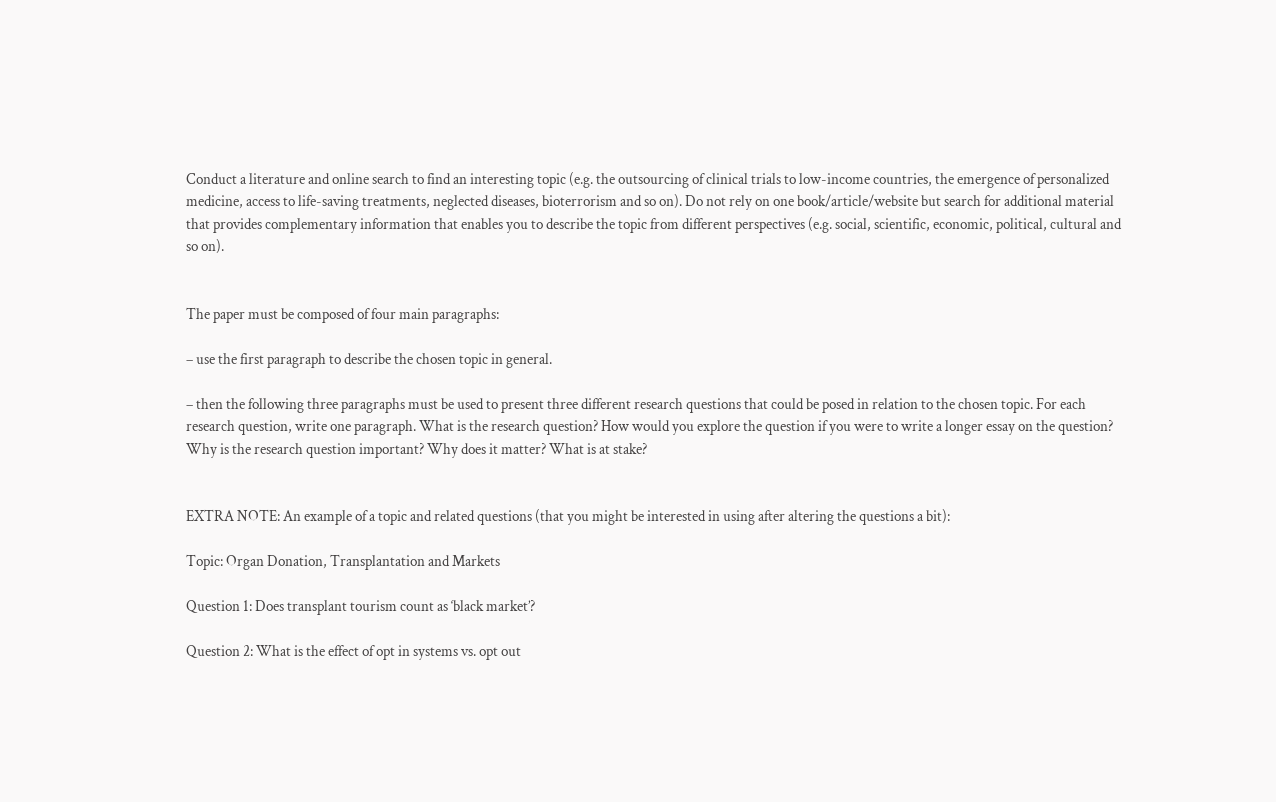Conduct a literature and online search to find an interesting topic (e.g. the outsourcing of clinical trials to low-income countries, the emergence of personalized medicine, access to life-saving treatments, neglected diseases, bioterrorism and so on). Do not rely on one book/article/website but search for additional material that provides complementary information that enables you to describe the topic from different perspectives (e.g. social, scientific, economic, political, cultural and so on).


The paper must be composed of four main paragraphs:

– use the first paragraph to describe the chosen topic in general.

– then the following three paragraphs must be used to present three different research questions that could be posed in relation to the chosen topic. For each research question, write one paragraph. What is the research question? How would you explore the question if you were to write a longer essay on the question? Why is the research question important? Why does it matter? What is at stake?


EXTRA NOTE: An example of a topic and related questions (that you might be interested in using after altering the questions a bit):

Topic: Organ Donation, Transplantation and Markets

Question 1: Does transplant tourism count as ‘black market’?

Question 2: What is the effect of opt in systems vs. opt out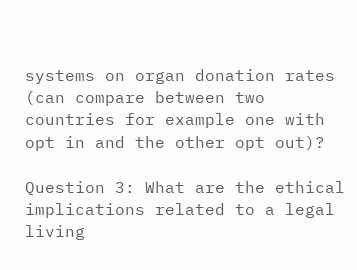systems on organ donation rates (can compare between two countries for example one with opt in and the other opt out)?

Question 3: What are the ethical implications related to a legal living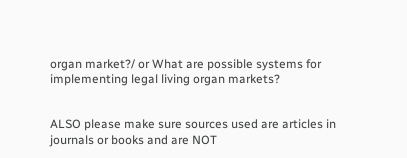organ market?/ or What are possible systems for implementing legal living organ markets?


ALSO please make sure sources used are articles in journals or books and are NOT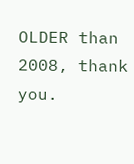OLDER than 2008, thank you.